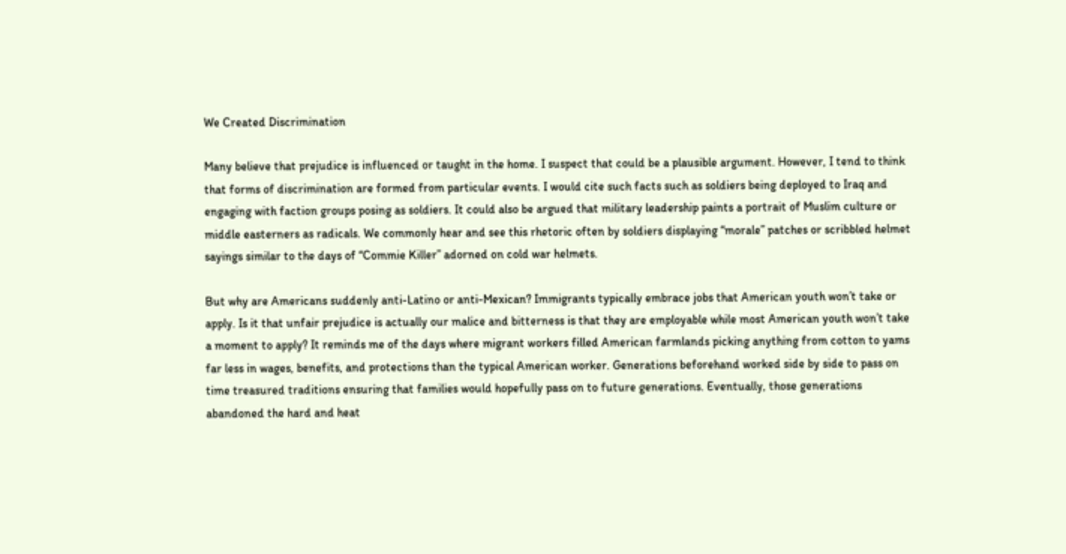We Created Discrimination

Many believe that prejudice is influenced or taught in the home. I suspect that could be a plausible argument. However, I tend to think that forms of discrimination are formed from particular events. I would cite such facts such as soldiers being deployed to Iraq and engaging with faction groups posing as soldiers. It could also be argued that military leadership paints a portrait of Muslim culture or middle easterners as radicals. We commonly hear and see this rhetoric often by soldiers displaying “morale” patches or scribbled helmet sayings similar to the days of “Commie Killer” adorned on cold war helmets.

But why are Americans suddenly anti-Latino or anti-Mexican? Immigrants typically embrace jobs that American youth won’t take or apply. Is it that unfair prejudice is actually our malice and bitterness is that they are employable while most American youth won’t take a moment to apply? It reminds me of the days where migrant workers filled American farmlands picking anything from cotton to yams far less in wages, benefits, and protections than the typical American worker. Generations beforehand worked side by side to pass on time treasured traditions ensuring that families would hopefully pass on to future generations. Eventually, those generations abandoned the hard and heat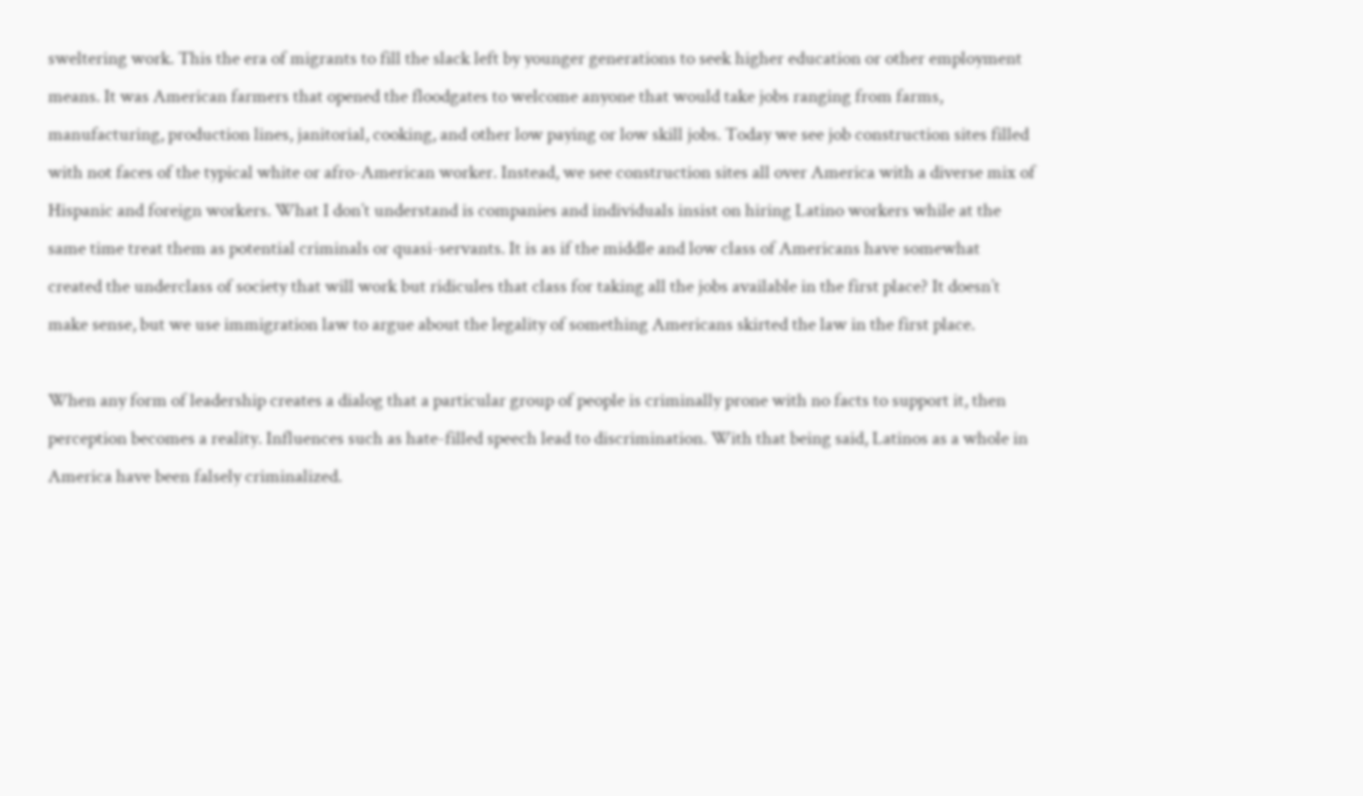sweltering work. This the era of migrants to fill the slack left by younger generations to seek higher education or other employment means. It was American farmers that opened the floodgates to welcome anyone that would take jobs ranging from farms, manufacturing, production lines, janitorial, cooking, and other low paying or low skill jobs. Today we see job construction sites filled with not faces of the typical white or afro-American worker. Instead, we see construction sites all over America with a diverse mix of Hispanic and foreign workers. What I don’t understand is companies and individuals insist on hiring Latino workers while at the same time treat them as potential criminals or quasi-servants. It is as if the middle and low class of Americans have somewhat created the underclass of society that will work but ridicules that class for taking all the jobs available in the first place? It doesn’t make sense, but we use immigration law to argue about the legality of something Americans skirted the law in the first place.

When any form of leadership creates a dialog that a particular group of people is criminally prone with no facts to support it, then perception becomes a reality. Influences such as hate-filled speech lead to discrimination. With that being said, Latinos as a whole in America have been falsely criminalized.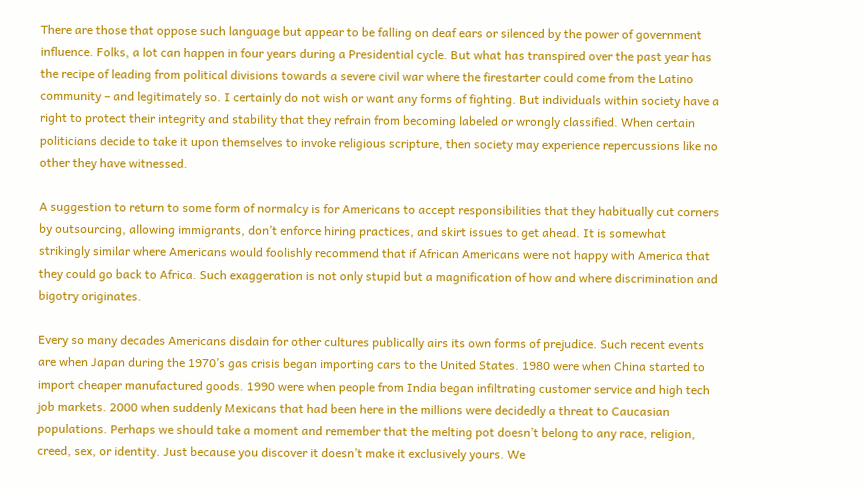There are those that oppose such language but appear to be falling on deaf ears or silenced by the power of government influence. Folks, a lot can happen in four years during a Presidential cycle. But what has transpired over the past year has the recipe of leading from political divisions towards a severe civil war where the firestarter could come from the Latino community – and legitimately so. I certainly do not wish or want any forms of fighting. But individuals within society have a right to protect their integrity and stability that they refrain from becoming labeled or wrongly classified. When certain politicians decide to take it upon themselves to invoke religious scripture, then society may experience repercussions like no other they have witnessed.

A suggestion to return to some form of normalcy is for Americans to accept responsibilities that they habitually cut corners by outsourcing, allowing immigrants, don’t enforce hiring practices, and skirt issues to get ahead. It is somewhat strikingly similar where Americans would foolishly recommend that if African Americans were not happy with America that they could go back to Africa. Such exaggeration is not only stupid but a magnification of how and where discrimination and bigotry originates.

Every so many decades Americans disdain for other cultures publically airs its own forms of prejudice. Such recent events are when Japan during the 1970’s gas crisis began importing cars to the United States. 1980 were when China started to import cheaper manufactured goods. 1990 were when people from India began infiltrating customer service and high tech job markets. 2000 when suddenly Mexicans that had been here in the millions were decidedly a threat to Caucasian populations. Perhaps we should take a moment and remember that the melting pot doesn’t belong to any race, religion, creed, sex, or identity. Just because you discover it doesn’t make it exclusively yours. We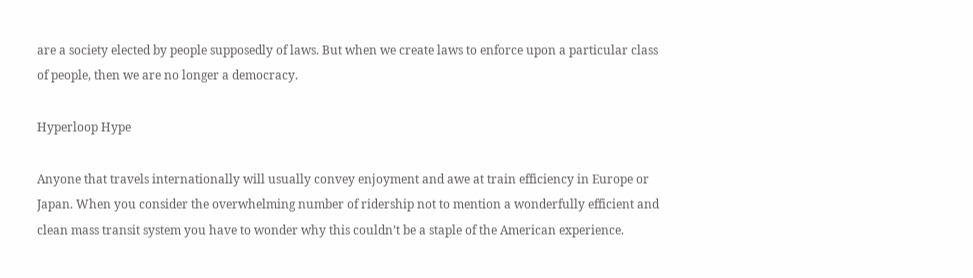are a society elected by people supposedly of laws. But when we create laws to enforce upon a particular class of people, then we are no longer a democracy.

Hyperloop Hype

Anyone that travels internationally will usually convey enjoyment and awe at train efficiency in Europe or Japan. When you consider the overwhelming number of ridership not to mention a wonderfully efficient and clean mass transit system you have to wonder why this couldn’t be a staple of the American experience.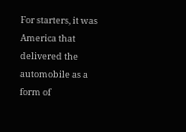For starters, it was America that delivered the automobile as a form of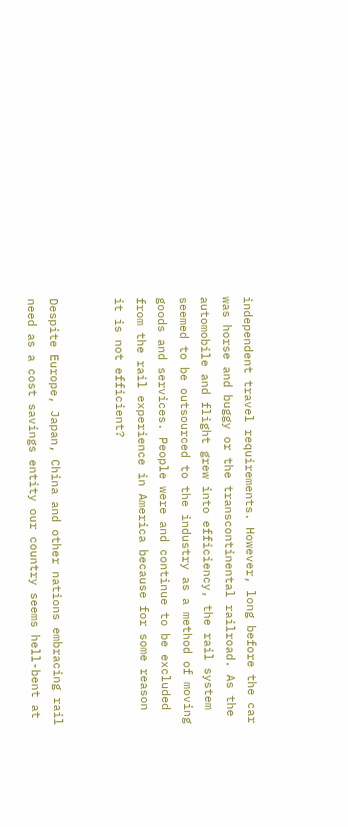independent travel requirements. However, long before the car was horse and buggy or the transcontinental railroad. As the automobile and flight grew into efficiency, the rail system seemed to be outsourced to the industry as a method of moving goods and services. People were and continue to be excluded from the rail experience in America because for some reason it is not efficient?


Despite Europe, Japan, China and other nations embracing rail need as a cost savings entity our country seems hell-bent at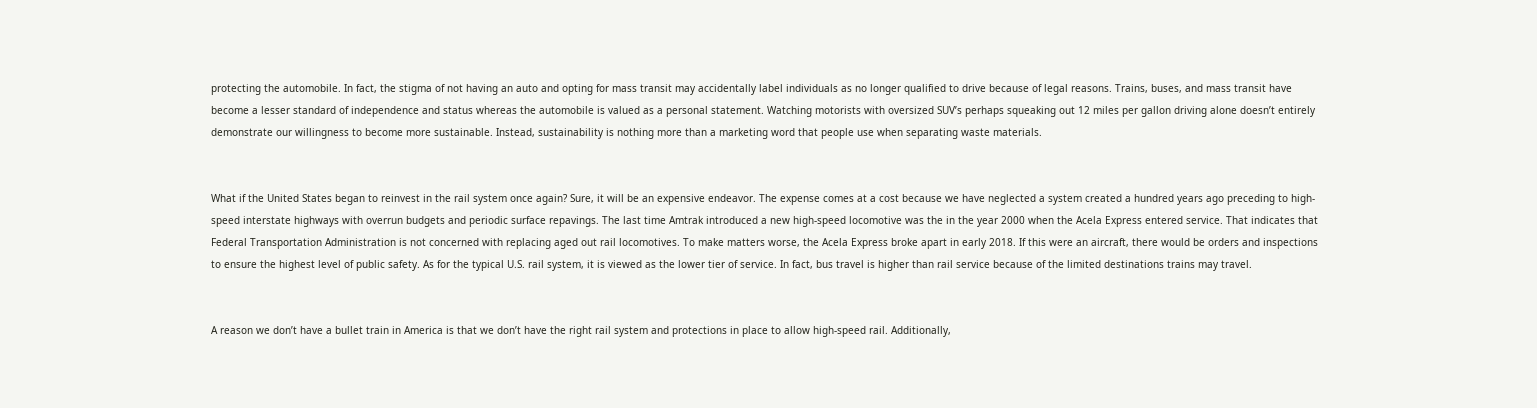protecting the automobile. In fact, the stigma of not having an auto and opting for mass transit may accidentally label individuals as no longer qualified to drive because of legal reasons. Trains, buses, and mass transit have become a lesser standard of independence and status whereas the automobile is valued as a personal statement. Watching motorists with oversized SUV’s perhaps squeaking out 12 miles per gallon driving alone doesn’t entirely demonstrate our willingness to become more sustainable. Instead, sustainability is nothing more than a marketing word that people use when separating waste materials.


What if the United States began to reinvest in the rail system once again? Sure, it will be an expensive endeavor. The expense comes at a cost because we have neglected a system created a hundred years ago preceding to high-speed interstate highways with overrun budgets and periodic surface repavings. The last time Amtrak introduced a new high-speed locomotive was the in the year 2000 when the Acela Express entered service. That indicates that Federal Transportation Administration is not concerned with replacing aged out rail locomotives. To make matters worse, the Acela Express broke apart in early 2018. If this were an aircraft, there would be orders and inspections to ensure the highest level of public safety. As for the typical U.S. rail system, it is viewed as the lower tier of service. In fact, bus travel is higher than rail service because of the limited destinations trains may travel.


A reason we don’t have a bullet train in America is that we don’t have the right rail system and protections in place to allow high-speed rail. Additionally,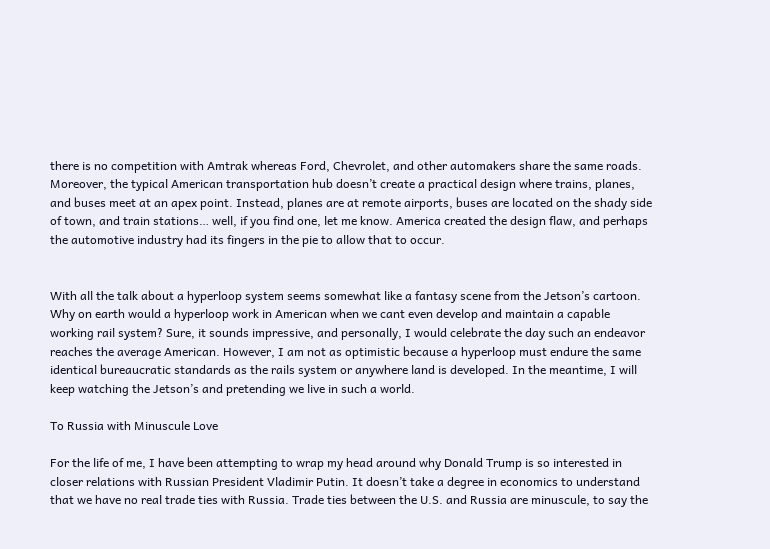there is no competition with Amtrak whereas Ford, Chevrolet, and other automakers share the same roads. Moreover, the typical American transportation hub doesn’t create a practical design where trains, planes, and buses meet at an apex point. Instead, planes are at remote airports, buses are located on the shady side of town, and train stations… well, if you find one, let me know. America created the design flaw, and perhaps the automotive industry had its fingers in the pie to allow that to occur.


With all the talk about a hyperloop system seems somewhat like a fantasy scene from the Jetson’s cartoon. Why on earth would a hyperloop work in American when we cant even develop and maintain a capable working rail system? Sure, it sounds impressive, and personally, I would celebrate the day such an endeavor reaches the average American. However, I am not as optimistic because a hyperloop must endure the same identical bureaucratic standards as the rails system or anywhere land is developed. In the meantime, I will keep watching the Jetson’s and pretending we live in such a world.

To Russia with Minuscule Love

For the life of me, I have been attempting to wrap my head around why Donald Trump is so interested in closer relations with Russian President Vladimir Putin. It doesn’t take a degree in economics to understand that we have no real trade ties with Russia. Trade ties between the U.S. and Russia are minuscule, to say the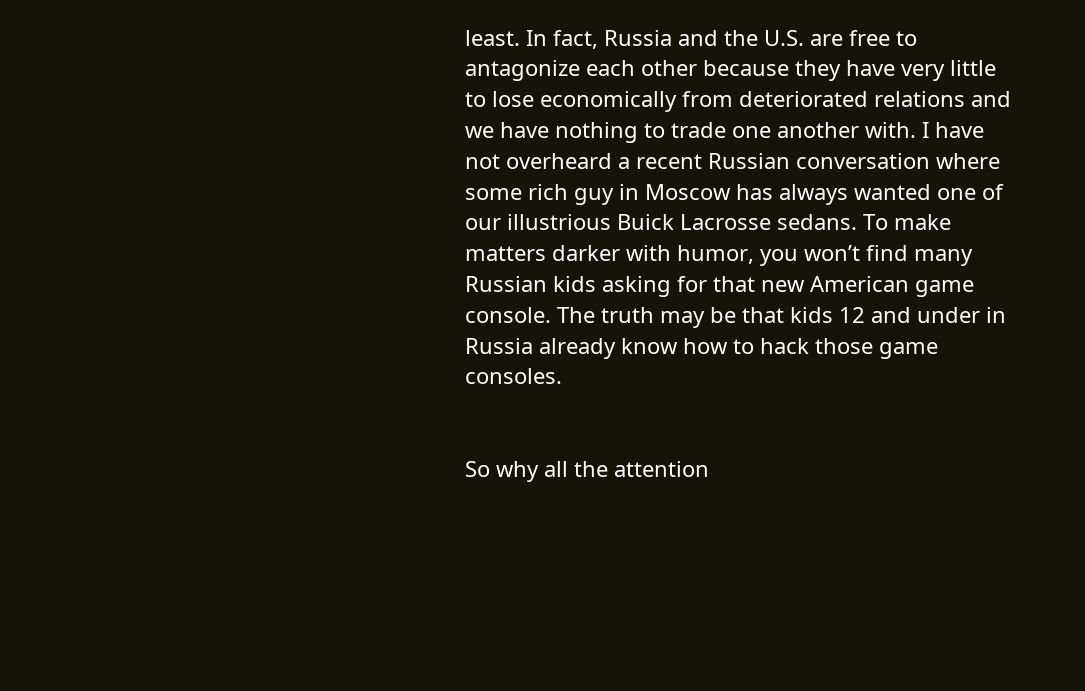least. In fact, Russia and the U.S. are free to antagonize each other because they have very little to lose economically from deteriorated relations and we have nothing to trade one another with. I have not overheard a recent Russian conversation where some rich guy in Moscow has always wanted one of our illustrious Buick Lacrosse sedans. To make matters darker with humor, you won’t find many Russian kids asking for that new American game console. The truth may be that kids 12 and under in Russia already know how to hack those game consoles.


So why all the attention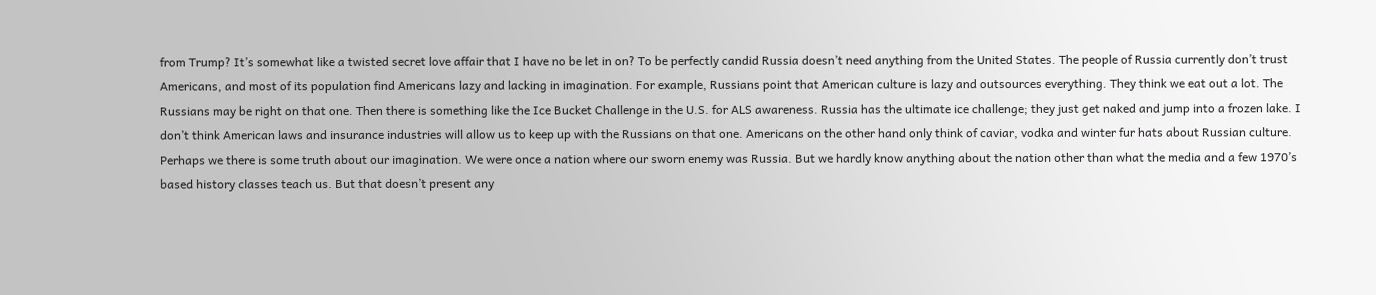from Trump? It’s somewhat like a twisted secret love affair that I have no be let in on? To be perfectly candid Russia doesn’t need anything from the United States. The people of Russia currently don’t trust Americans, and most of its population find Americans lazy and lacking in imagination. For example, Russians point that American culture is lazy and outsources everything. They think we eat out a lot. The Russians may be right on that one. Then there is something like the Ice Bucket Challenge in the U.S. for ALS awareness. Russia has the ultimate ice challenge; they just get naked and jump into a frozen lake. I don’t think American laws and insurance industries will allow us to keep up with the Russians on that one. Americans on the other hand only think of caviar, vodka and winter fur hats about Russian culture. Perhaps we there is some truth about our imagination. We were once a nation where our sworn enemy was Russia. But we hardly know anything about the nation other than what the media and a few 1970’s based history classes teach us. But that doesn’t present any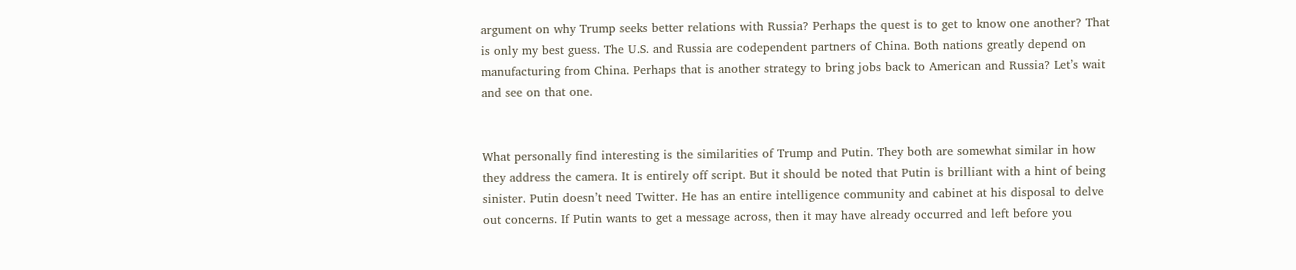argument on why Trump seeks better relations with Russia? Perhaps the quest is to get to know one another? That is only my best guess. The U.S. and Russia are codependent partners of China. Both nations greatly depend on manufacturing from China. Perhaps that is another strategy to bring jobs back to American and Russia? Let’s wait and see on that one.


What personally find interesting is the similarities of Trump and Putin. They both are somewhat similar in how they address the camera. It is entirely off script. But it should be noted that Putin is brilliant with a hint of being sinister. Putin doesn’t need Twitter. He has an entire intelligence community and cabinet at his disposal to delve out concerns. If Putin wants to get a message across, then it may have already occurred and left before you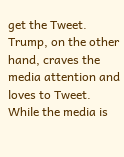get the Tweet. Trump, on the other hand, craves the media attention and loves to Tweet. While the media is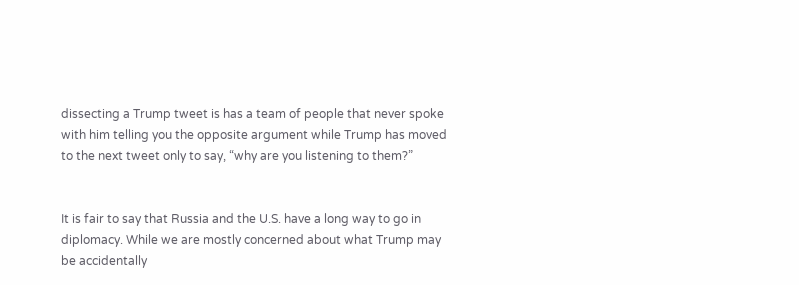dissecting a Trump tweet is has a team of people that never spoke with him telling you the opposite argument while Trump has moved to the next tweet only to say, “why are you listening to them?”


It is fair to say that Russia and the U.S. have a long way to go in diplomacy. While we are mostly concerned about what Trump may be accidentally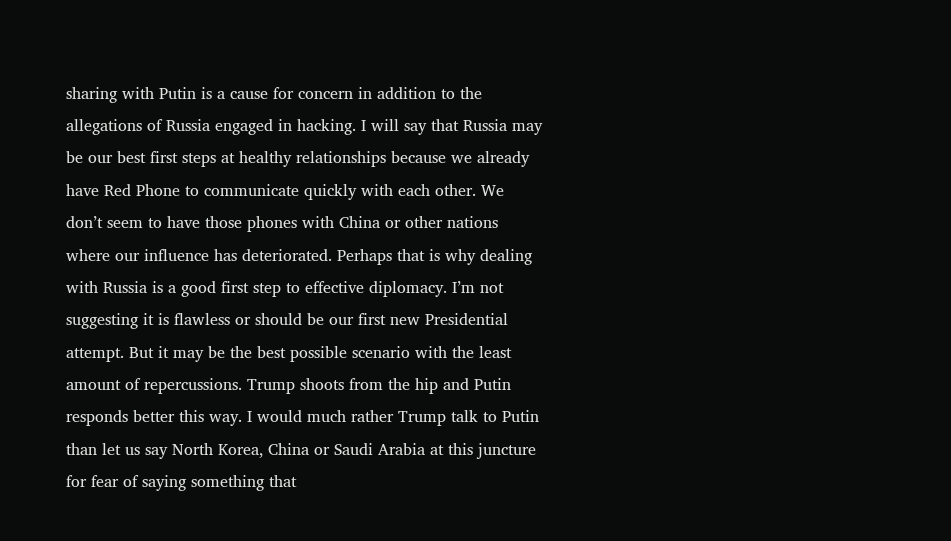sharing with Putin is a cause for concern in addition to the allegations of Russia engaged in hacking. I will say that Russia may be our best first steps at healthy relationships because we already have Red Phone to communicate quickly with each other. We don’t seem to have those phones with China or other nations where our influence has deteriorated. Perhaps that is why dealing with Russia is a good first step to effective diplomacy. I’m not suggesting it is flawless or should be our first new Presidential attempt. But it may be the best possible scenario with the least amount of repercussions. Trump shoots from the hip and Putin responds better this way. I would much rather Trump talk to Putin than let us say North Korea, China or Saudi Arabia at this juncture for fear of saying something that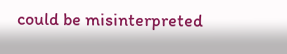could be misinterpreted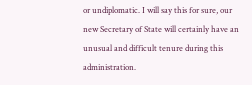or undiplomatic. I will say this for sure, our new Secretary of State will certainly have an unusual and difficult tenure during this administration.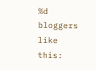%d bloggers like this: